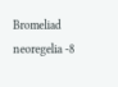Bromeliad neoregelia -8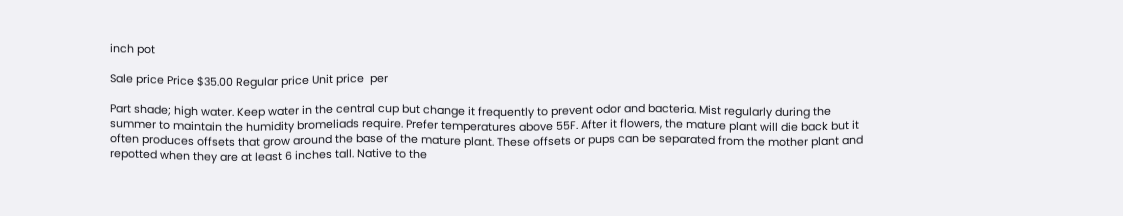inch pot

Sale price Price $35.00 Regular price Unit price  per

Part shade; high water. Keep water in the central cup but change it frequently to prevent odor and bacteria. Mist regularly during the summer to maintain the humidity bromeliads require. Prefer temperatures above 55F. After it flowers, the mature plant will die back but it often produces offsets that grow around the base of the mature plant. These offsets or pups can be separated from the mother plant and repotted when they are at least 6 inches tall. Native to the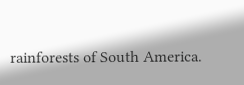rainforests of South America.